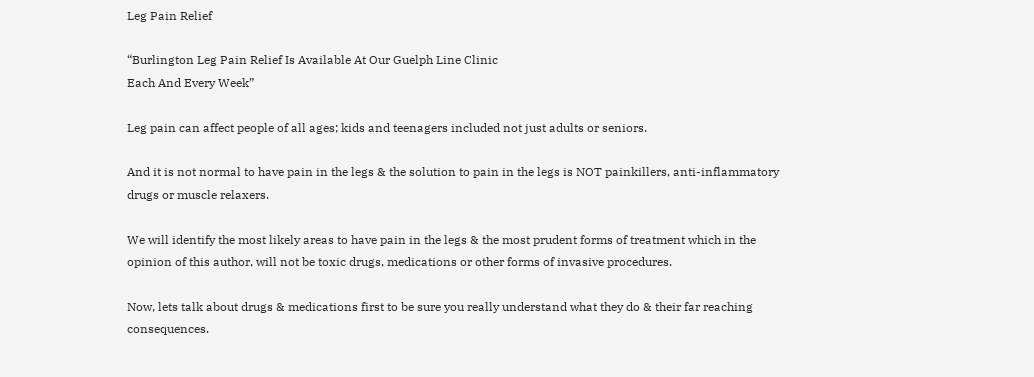Leg Pain Relief

“Burlington Leg Pain Relief Is Available At Our Guelph Line Clinic
Each And Every Week”

Leg pain can affect people of all ages; kids and teenagers included not just adults or seniors.

And it is not normal to have pain in the legs & the solution to pain in the legs is NOT painkillers, anti-inflammatory drugs or muscle relaxers.

We will identify the most likely areas to have pain in the legs & the most prudent forms of treatment which in the opinion of this author, will not be toxic drugs, medications or other forms of invasive procedures.

Now, lets talk about drugs & medications first to be sure you really understand what they do & their far reaching consequences.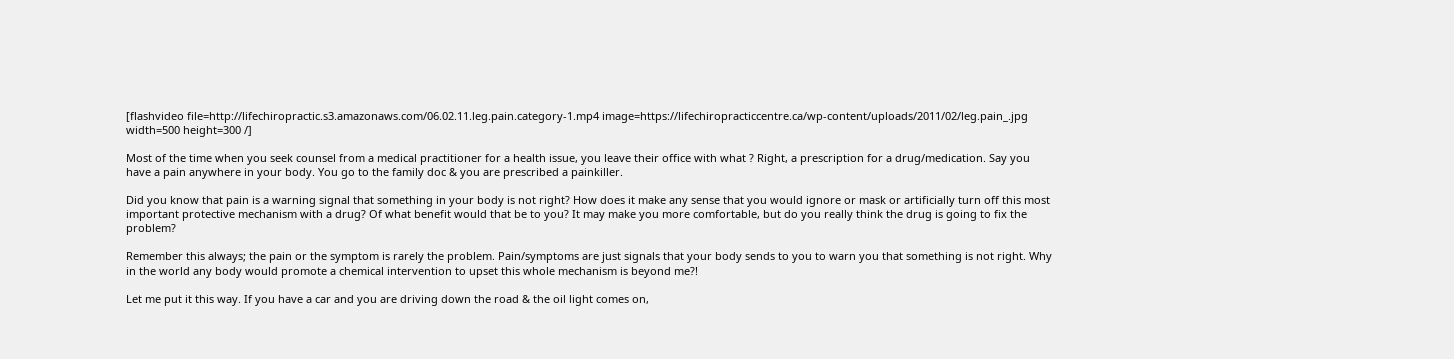[flashvideo file=http://lifechiropractic.s3.amazonaws.com/06.02.11.leg.pain.category-1.mp4 image=https://lifechiropracticcentre.ca/wp-content/uploads/2011/02/leg.pain_.jpg width=500 height=300 /]

Most of the time when you seek counsel from a medical practitioner for a health issue, you leave their office with what ? Right, a prescription for a drug/medication. Say you have a pain anywhere in your body. You go to the family doc & you are prescribed a painkiller.

Did you know that pain is a warning signal that something in your body is not right? How does it make any sense that you would ignore or mask or artificially turn off this most important protective mechanism with a drug? Of what benefit would that be to you? It may make you more comfortable, but do you really think the drug is going to fix the problem?

Remember this always; the pain or the symptom is rarely the problem. Pain/symptoms are just signals that your body sends to you to warn you that something is not right. Why in the world any body would promote a chemical intervention to upset this whole mechanism is beyond me?!

Let me put it this way. If you have a car and you are driving down the road & the oil light comes on,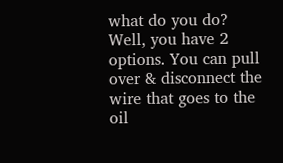what do you do? Well, you have 2 options. You can pull over & disconnect the wire that goes to the oil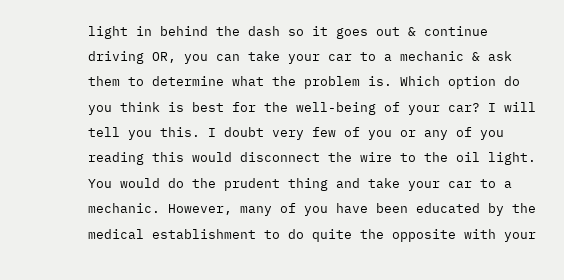light in behind the dash so it goes out & continue driving OR, you can take your car to a mechanic & ask them to determine what the problem is. Which option do you think is best for the well-being of your car? I will tell you this. I doubt very few of you or any of you reading this would disconnect the wire to the oil light. You would do the prudent thing and take your car to a mechanic. However, many of you have been educated by the medical establishment to do quite the opposite with your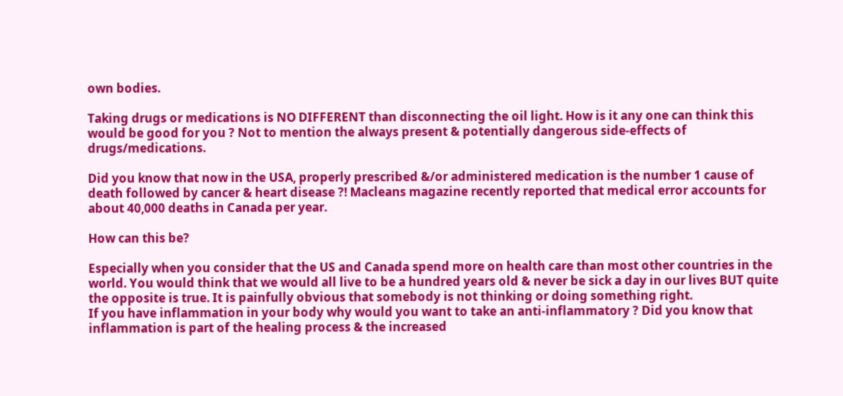own bodies.

Taking drugs or medications is NO DIFFERENT than disconnecting the oil light. How is it any one can think this would be good for you ? Not to mention the always present & potentially dangerous side-effects of drugs/medications.

Did you know that now in the USA, properly prescribed &/or administered medication is the number 1 cause of death followed by cancer & heart disease ?! Macleans magazine recently reported that medical error accounts for about 40,000 deaths in Canada per year.

How can this be?

Especially when you consider that the US and Canada spend more on health care than most other countries in the world. You would think that we would all live to be a hundred years old & never be sick a day in our lives BUT quite the opposite is true. It is painfully obvious that somebody is not thinking or doing something right.
If you have inflammation in your body why would you want to take an anti-inflammatory ? Did you know that inflammation is part of the healing process & the increased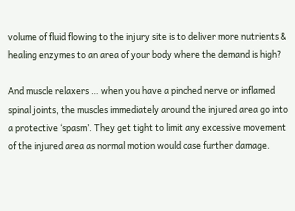volume of fluid flowing to the injury site is to deliver more nutrients & healing enzymes to an area of your body where the demand is high?

And muscle relaxers … when you have a pinched nerve or inflamed spinal joints, the muscles immediately around the injured area go into a protective ‘spasm’. They get tight to limit any excessive movement of the injured area as normal motion would case further damage.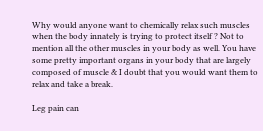Why would anyone want to chemically relax such muscles when the body innately is trying to protect itself ? Not to mention all the other muscles in your body as well. You have some pretty important organs in your body that are largely composed of muscle & I doubt that you would want them to relax and take a break.

Leg pain can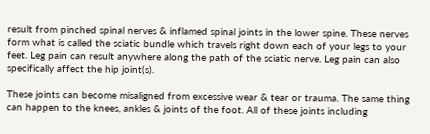result from pinched spinal nerves & inflamed spinal joints in the lower spine. These nerves form what is called the sciatic bundle which travels right down each of your legs to your feet. Leg pain can result anywhere along the path of the sciatic nerve. Leg pain can also specifically affect the hip joint(s).

These joints can become misaligned from excessive wear & tear or trauma. The same thing can happen to the knees, ankles & joints of the foot. All of these joints including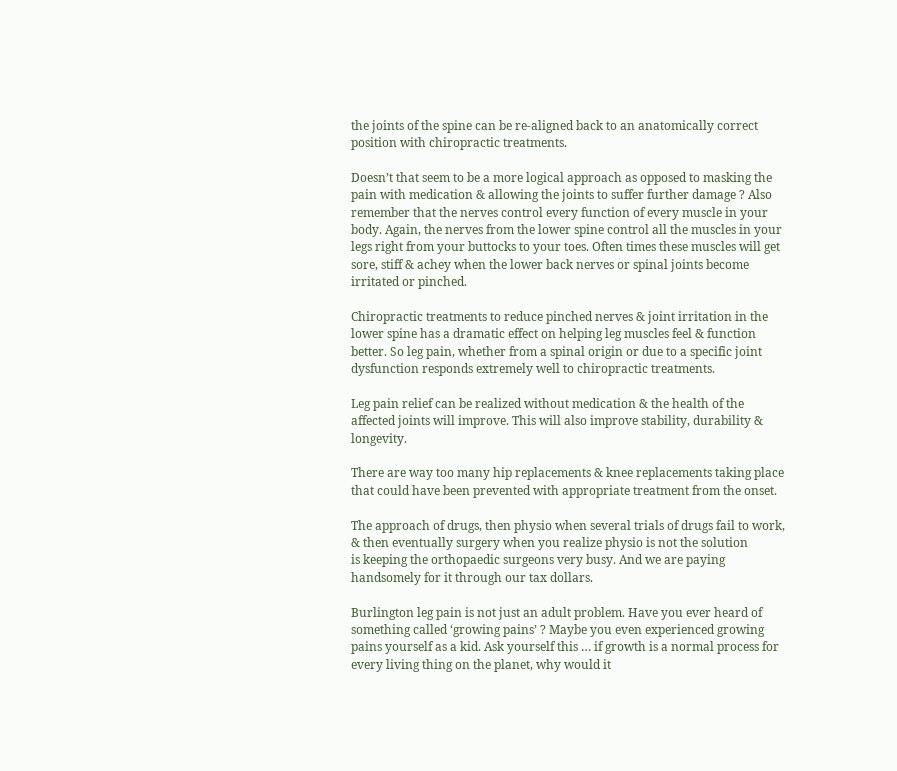the joints of the spine can be re-aligned back to an anatomically correct position with chiropractic treatments.

Doesn’t that seem to be a more logical approach as opposed to masking the pain with medication & allowing the joints to suffer further damage ? Also remember that the nerves control every function of every muscle in your body. Again, the nerves from the lower spine control all the muscles in your legs right from your buttocks to your toes. Often times these muscles will get sore, stiff & achey when the lower back nerves or spinal joints become irritated or pinched.

Chiropractic treatments to reduce pinched nerves & joint irritation in the lower spine has a dramatic effect on helping leg muscles feel & function better. So leg pain, whether from a spinal origin or due to a specific joint dysfunction responds extremely well to chiropractic treatments.

Leg pain relief can be realized without medication & the health of the affected joints will improve. This will also improve stability, durability & longevity.

There are way too many hip replacements & knee replacements taking place that could have been prevented with appropriate treatment from the onset.

The approach of drugs, then physio when several trials of drugs fail to work, & then eventually surgery when you realize physio is not the solution
is keeping the orthopaedic surgeons very busy. And we are paying handsomely for it through our tax dollars.

Burlington leg pain is not just an adult problem. Have you ever heard of something called ‘growing pains’ ? Maybe you even experienced growing pains yourself as a kid. Ask yourself this … if growth is a normal process for every living thing on the planet, why would it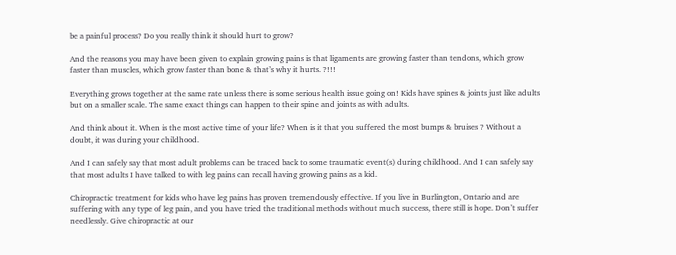be a painful process? Do you really think it should hurt to grow?

And the reasons you may have been given to explain growing pains is that ligaments are growing faster than tendons, which grow faster than muscles, which grow faster than bone & that’s why it hurts. ?!!!

Everything grows together at the same rate unless there is some serious health issue going on! Kids have spines & joints just like adults but on a smaller scale. The same exact things can happen to their spine and joints as with adults.

And think about it. When is the most active time of your life? When is it that you suffered the most bumps & bruises ? Without a doubt, it was during your childhood.

And I can safely say that most adult problems can be traced back to some traumatic event(s) during childhood. And I can safely say that most adults I have talked to with leg pains can recall having growing pains as a kid.

Chiropractic treatment for kids who have leg pains has proven tremendously effective. If you live in Burlington, Ontario and are suffering with any type of leg pain, and you have tried the traditional methods without much success, there still is hope. Don’t suffer needlessly. Give chiropractic at our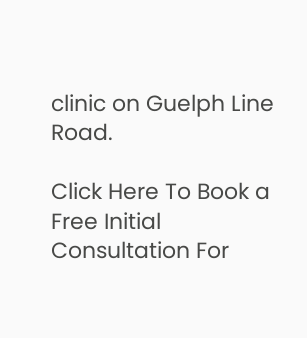clinic on Guelph Line Road.

Click Here To Book a Free Initial Consultation For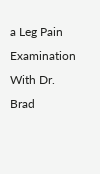a Leg Pain Examination
With Dr. Brad